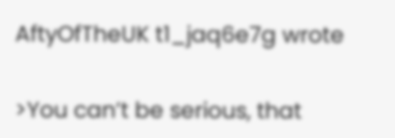AftyOfTheUK t1_jaq6e7g wrote

>You can’t be serious, that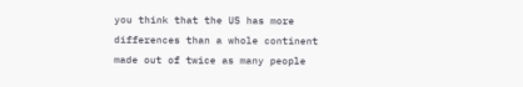you think that the US has more differences than a whole continent made out of twice as many people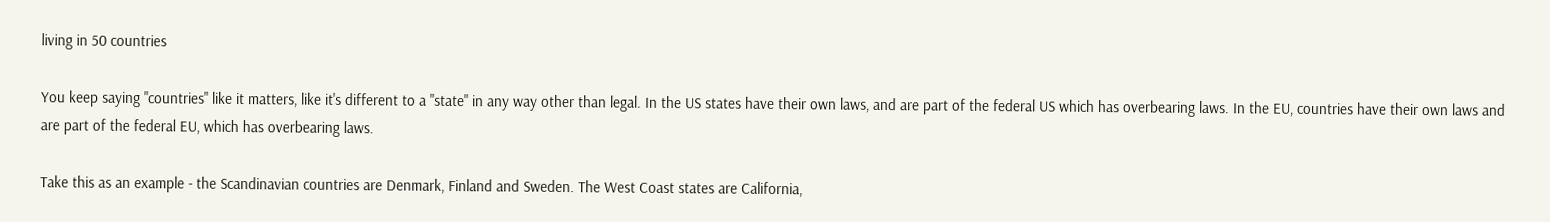living in 50 countries

You keep saying "countries" like it matters, like it's different to a "state" in any way other than legal. In the US states have their own laws, and are part of the federal US which has overbearing laws. In the EU, countries have their own laws and are part of the federal EU, which has overbearing laws.

Take this as an example - the Scandinavian countries are Denmark, Finland and Sweden. The West Coast states are California,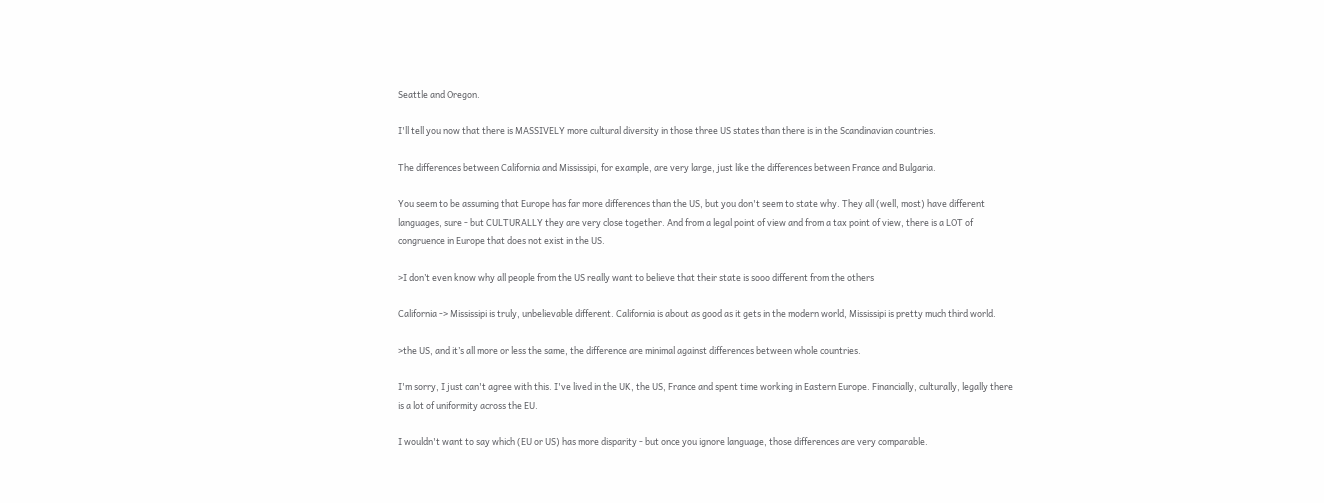Seattle and Oregon.

I'll tell you now that there is MASSIVELY more cultural diversity in those three US states than there is in the Scandinavian countries.

The differences between California and Mississipi, for example, are very large, just like the differences between France and Bulgaria.

You seem to be assuming that Europe has far more differences than the US, but you don't seem to state why. They all (well, most) have different languages, sure - but CULTURALLY they are very close together. And from a legal point of view and from a tax point of view, there is a LOT of congruence in Europe that does not exist in the US.

>I don’t even know why all people from the US really want to believe that their state is sooo different from the others

California -> Mississipi is truly, unbelievable different. California is about as good as it gets in the modern world, Mississipi is pretty much third world.

>the US, and it’s all more or less the same, the difference are minimal against differences between whole countries.

I'm sorry, I just can't agree with this. I've lived in the UK, the US, France and spent time working in Eastern Europe. Financially, culturally, legally there is a lot of uniformity across the EU.

I wouldn't want to say which (EU or US) has more disparity - but once you ignore language, those differences are very comparable.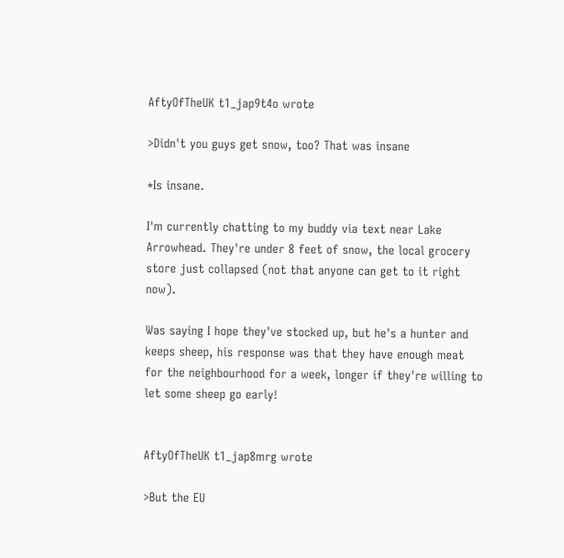AftyOfTheUK t1_jap9t4o wrote

>Didn't you guys get snow, too? That was insane

*Is insane.

I'm currently chatting to my buddy via text near Lake Arrowhead. They're under 8 feet of snow, the local grocery store just collapsed (not that anyone can get to it right now).

Was saying I hope they've stocked up, but he's a hunter and keeps sheep, his response was that they have enough meat for the neighbourhood for a week, longer if they're willing to let some sheep go early!


AftyOfTheUK t1_jap8mrg wrote

>But the EU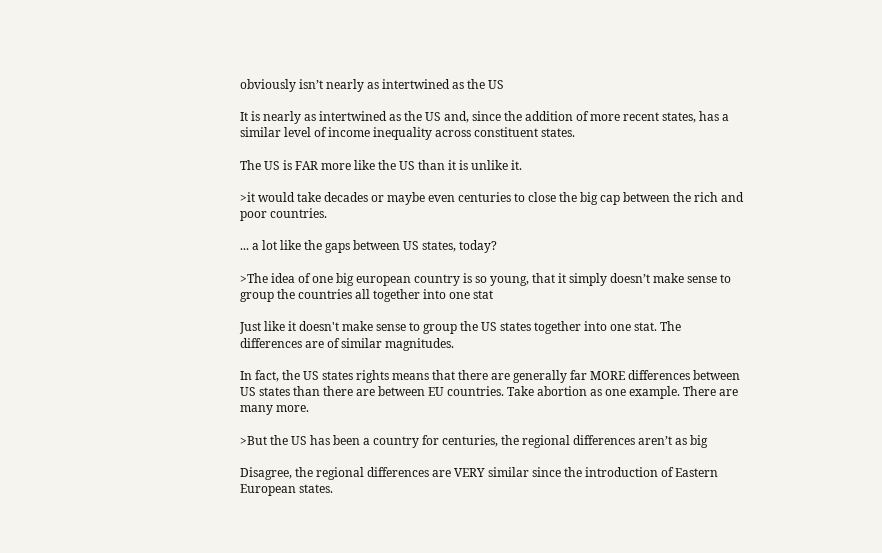obviously isn’t nearly as intertwined as the US

It is nearly as intertwined as the US and, since the addition of more recent states, has a similar level of income inequality across constituent states.

The US is FAR more like the US than it is unlike it.

>it would take decades or maybe even centuries to close the big cap between the rich and poor countries.

... a lot like the gaps between US states, today?

>The idea of one big european country is so young, that it simply doesn’t make sense to group the countries all together into one stat

Just like it doesn't make sense to group the US states together into one stat. The differences are of similar magnitudes.

In fact, the US states rights means that there are generally far MORE differences between US states than there are between EU countries. Take abortion as one example. There are many more.

>But the US has been a country for centuries, the regional differences aren’t as big

Disagree, the regional differences are VERY similar since the introduction of Eastern European states.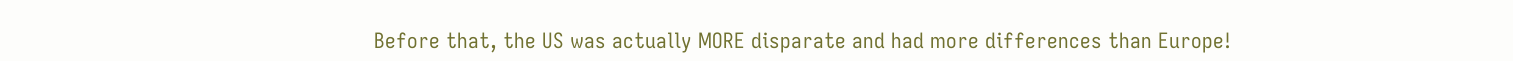Before that, the US was actually MORE disparate and had more differences than Europe!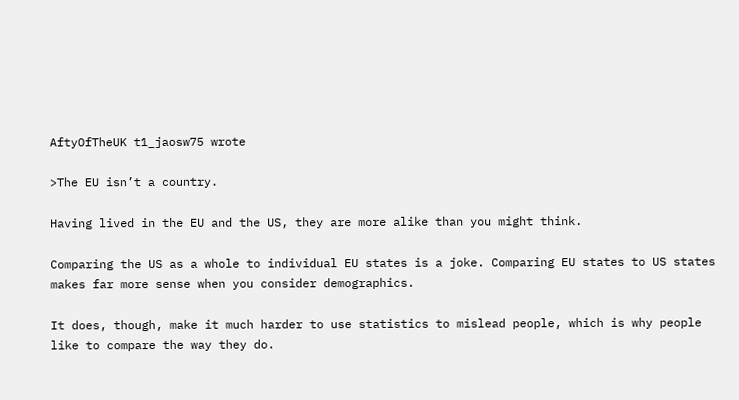AftyOfTheUK t1_jaosw75 wrote

>The EU isn’t a country.

Having lived in the EU and the US, they are more alike than you might think.

Comparing the US as a whole to individual EU states is a joke. Comparing EU states to US states makes far more sense when you consider demographics.

It does, though, make it much harder to use statistics to mislead people, which is why people like to compare the way they do.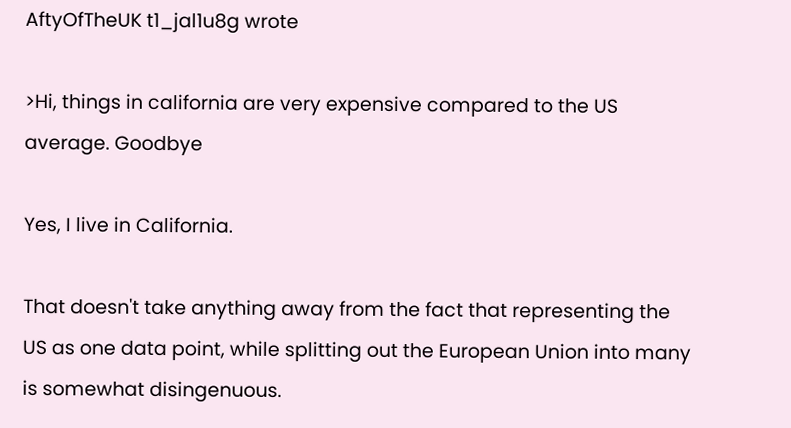AftyOfTheUK t1_jal1u8g wrote

>Hi, things in california are very expensive compared to the US average. Goodbye

Yes, I live in California.

That doesn't take anything away from the fact that representing the US as one data point, while splitting out the European Union into many is somewhat disingenuous.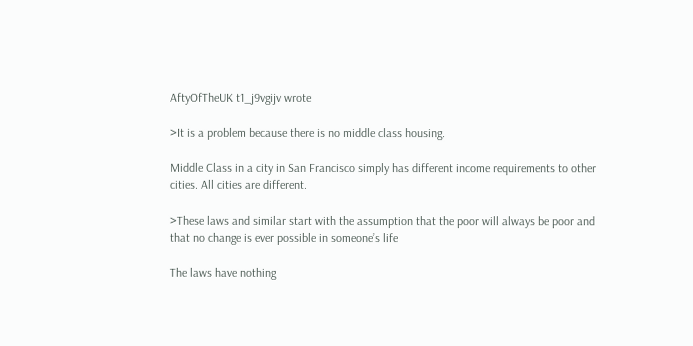AftyOfTheUK t1_j9vgijv wrote

>It is a problem because there is no middle class housing.

Middle Class in a city in San Francisco simply has different income requirements to other cities. All cities are different.

>These laws and similar start with the assumption that the poor will always be poor and that no change is ever possible in someone’s life

The laws have nothing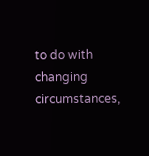to do with changing circumstances,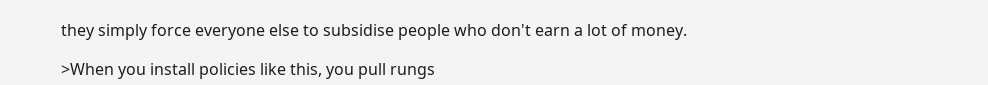they simply force everyone else to subsidise people who don't earn a lot of money.

>When you install policies like this, you pull rungs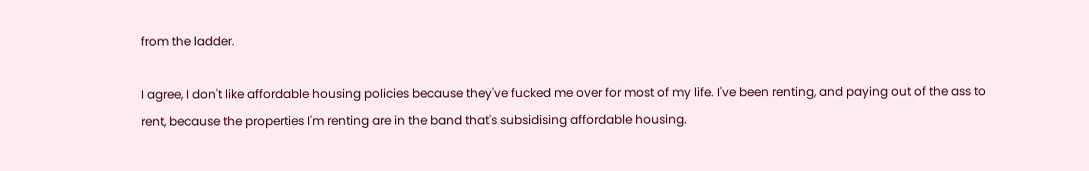from the ladder.

I agree, I don't like affordable housing policies because they've fucked me over for most of my life. I've been renting, and paying out of the ass to rent, because the properties I'm renting are in the band that's subsidising affordable housing.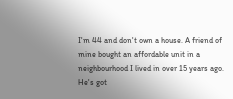I'm 44 and don't own a house. A friend of mine bought an affordable unit in a neighbourhood I lived in over 15 years ago. He's got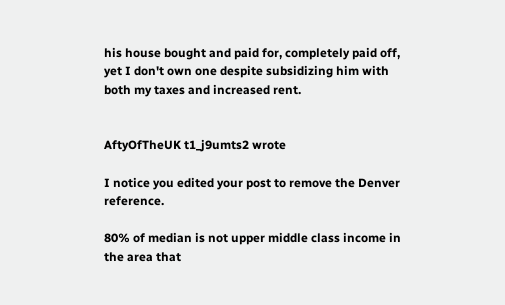his house bought and paid for, completely paid off, yet I don't own one despite subsidizing him with both my taxes and increased rent.


AftyOfTheUK t1_j9umts2 wrote

I notice you edited your post to remove the Denver reference.

80% of median is not upper middle class income in the area that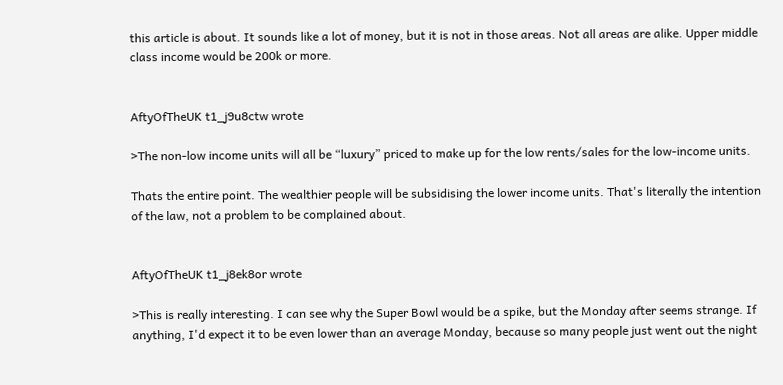this article is about. It sounds like a lot of money, but it is not in those areas. Not all areas are alike. Upper middle class income would be 200k or more.


AftyOfTheUK t1_j9u8ctw wrote

>The non-low income units will all be “luxury” priced to make up for the low rents/sales for the low-income units.

Thats the entire point. The wealthier people will be subsidising the lower income units. That's literally the intention of the law, not a problem to be complained about.


AftyOfTheUK t1_j8ek8or wrote

>This is really interesting. I can see why the Super Bowl would be a spike, but the Monday after seems strange. If anything, I'd expect it to be even lower than an average Monday, because so many people just went out the night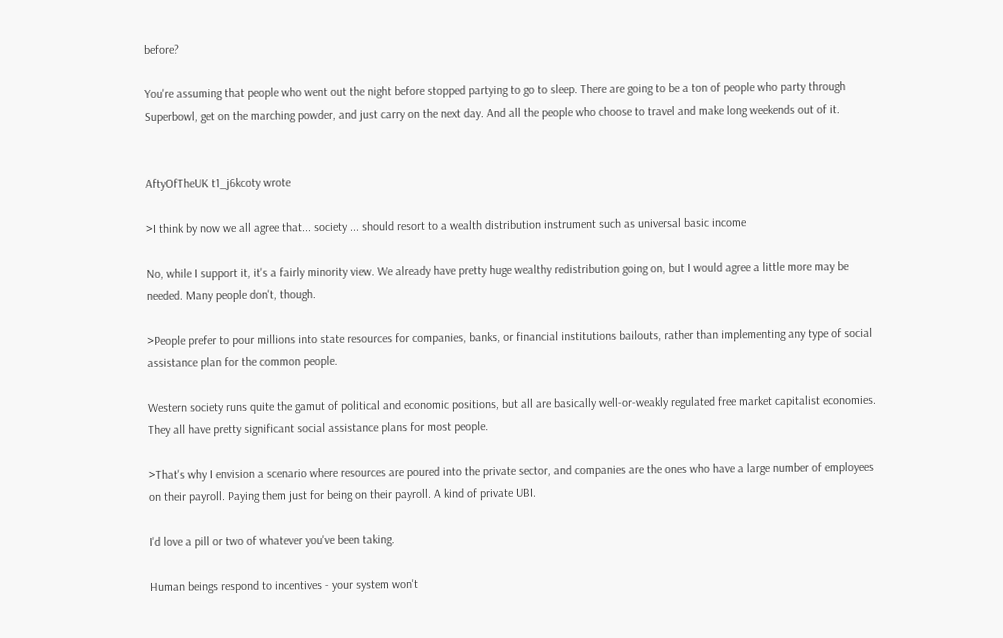before?

You're assuming that people who went out the night before stopped partying to go to sleep. There are going to be a ton of people who party through Superbowl, get on the marching powder, and just carry on the next day. And all the people who choose to travel and make long weekends out of it.


AftyOfTheUK t1_j6kcoty wrote

>I think by now we all agree that... society ... should resort to a wealth distribution instrument such as universal basic income

No, while I support it, it's a fairly minority view. We already have pretty huge wealthy redistribution going on, but I would agree a little more may be needed. Many people don't, though.

>People prefer to pour millions into state resources for companies, banks, or financial institutions bailouts, rather than implementing any type of social assistance plan for the common people.

Western society runs quite the gamut of political and economic positions, but all are basically well-or-weakly regulated free market capitalist economies. They all have pretty significant social assistance plans for most people.

>That's why I envision a scenario where resources are poured into the private sector, and companies are the ones who have a large number of employees on their payroll. Paying them just for being on their payroll. A kind of private UBI.

I'd love a pill or two of whatever you've been taking.

Human beings respond to incentives - your system won't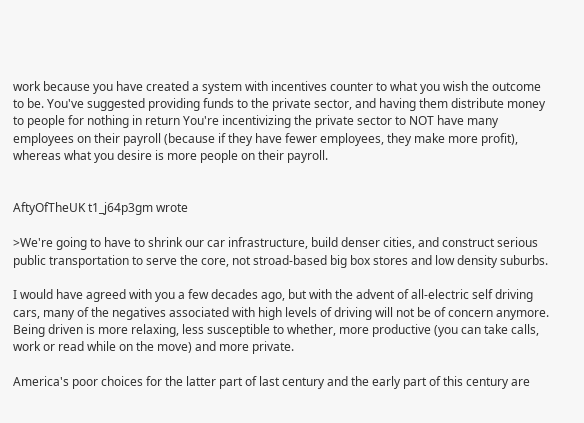work because you have created a system with incentives counter to what you wish the outcome to be. You've suggested providing funds to the private sector, and having them distribute money to people for nothing in return You're incentivizing the private sector to NOT have many employees on their payroll (because if they have fewer employees, they make more profit), whereas what you desire is more people on their payroll.


AftyOfTheUK t1_j64p3gm wrote

>We're going to have to shrink our car infrastructure, build denser cities, and construct serious public transportation to serve the core, not stroad-based big box stores and low density suburbs.

I would have agreed with you a few decades ago, but with the advent of all-electric self driving cars, many of the negatives associated with high levels of driving will not be of concern anymore. Being driven is more relaxing, less susceptible to whether, more productive (you can take calls, work or read while on the move) and more private.

America's poor choices for the latter part of last century and the early part of this century are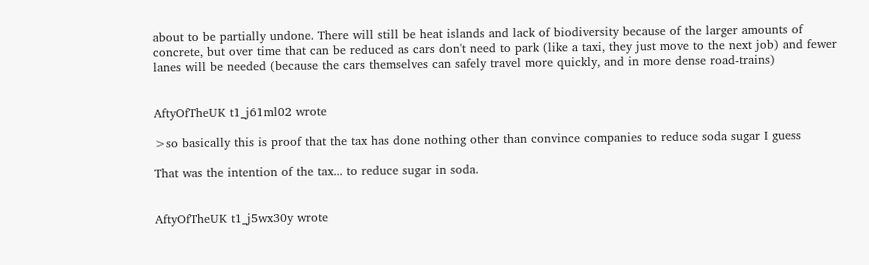about to be partially undone. There will still be heat islands and lack of biodiversity because of the larger amounts of concrete, but over time that can be reduced as cars don't need to park (like a taxi, they just move to the next job) and fewer lanes will be needed (because the cars themselves can safely travel more quickly, and in more dense road-trains)


AftyOfTheUK t1_j61ml02 wrote

>so basically this is proof that the tax has done nothing other than convince companies to reduce soda sugar I guess

That was the intention of the tax... to reduce sugar in soda.


AftyOfTheUK t1_j5wx30y wrote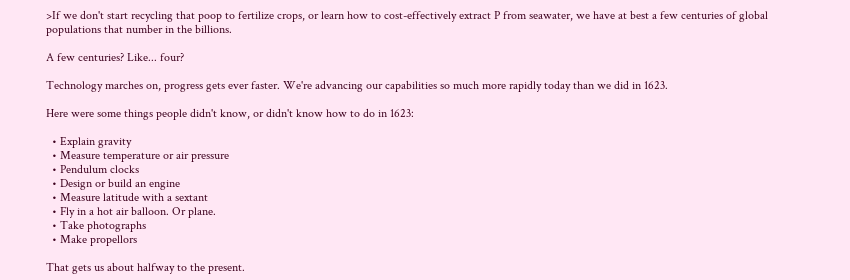>If we don't start recycling that poop to fertilize crops, or learn how to cost-effectively extract P from seawater, we have at best a few centuries of global populations that number in the billions.

A few centuries? Like... four?

Technology marches on, progress gets ever faster. We're advancing our capabilities so much more rapidly today than we did in 1623.

Here were some things people didn't know, or didn't know how to do in 1623:

  • Explain gravity
  • Measure temperature or air pressure
  • Pendulum clocks
  • Design or build an engine
  • Measure latitude with a sextant
  • Fly in a hot air balloon. Or plane.
  • Take photographs
  • Make propellors

That gets us about halfway to the present.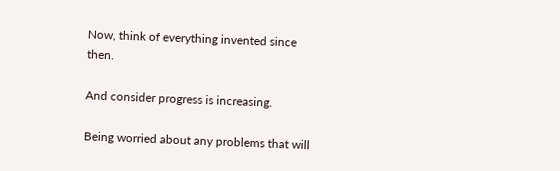Now, think of everything invented since then.

And consider progress is increasing.

Being worried about any problems that will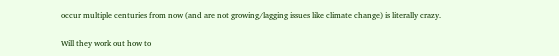occur multiple centuries from now (and are not growing/lagging issues like climate change) is literally crazy.

Will they work out how to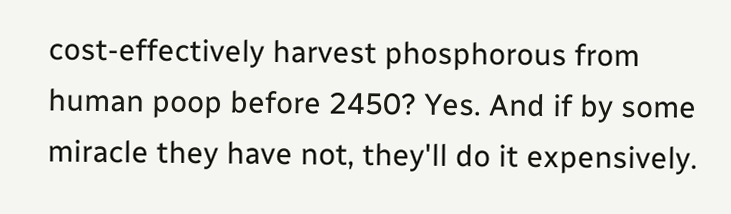cost-effectively harvest phosphorous from human poop before 2450? Yes. And if by some miracle they have not, they'll do it expensively.